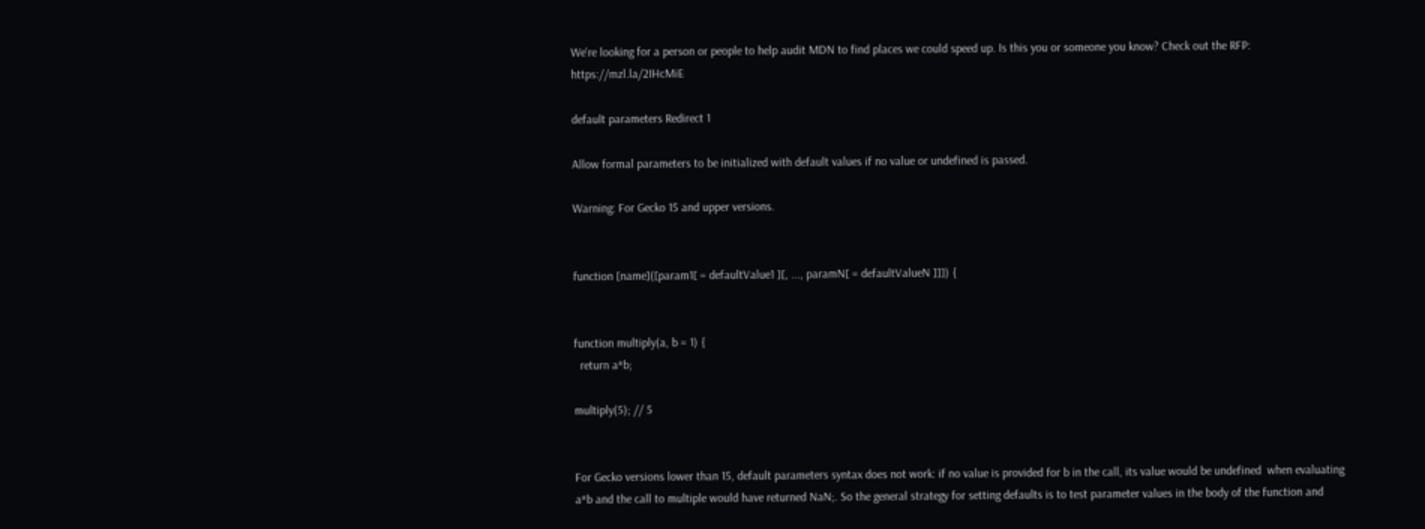We're looking for a person or people to help audit MDN to find places we could speed up. Is this you or someone you know? Check out the RFP: https://mzl.la/2IHcMiE

default parameters Redirect 1

Allow formal parameters to be initialized with default values if no value or undefined is passed.

Warning: For Gecko 15 and upper versions.


function [name]([param1[ = defaultValue1 ][, ..., paramN[ = defaultValueN ]]]) {


function multiply(a, b = 1) {
  return a*b;

multiply(5); // 5


For Gecko versions lower than 15, default parameters syntax does not work: if no value is provided for b in the call, its value would be undefined  when evaluating a*b and the call to multiple would have returned NaN;. So the general strategy for setting defaults is to test parameter values in the body of the function and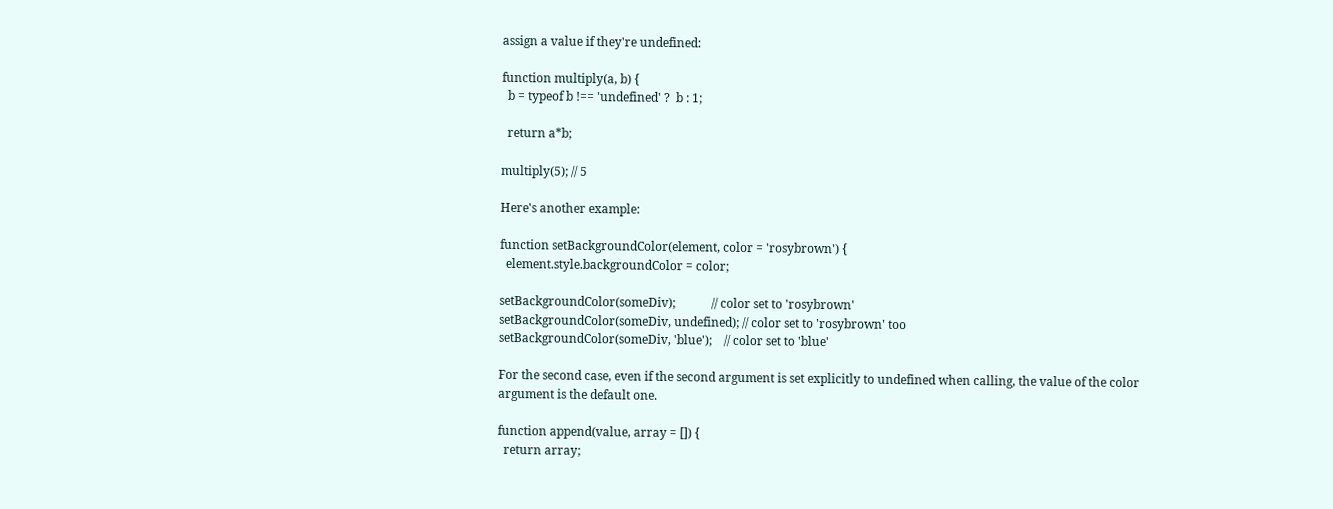assign a value if they're undefined:

function multiply(a, b) {
  b = typeof b !== 'undefined' ?  b : 1;

  return a*b;

multiply(5); // 5

Here's another example:

function setBackgroundColor(element, color = 'rosybrown') {
  element.style.backgroundColor = color;

setBackgroundColor(someDiv);            // color set to 'rosybrown'
setBackgroundColor(someDiv, undefined); // color set to 'rosybrown' too
setBackgroundColor(someDiv, 'blue');    // color set to 'blue'

For the second case, even if the second argument is set explicitly to undefined when calling, the value of the color argument is the default one.

function append(value, array = []) {
  return array;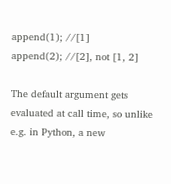append(1); //[1]
append(2); //[2], not [1, 2]

The default argument gets evaluated at call time, so unlike e.g. in Python, a new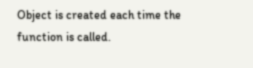Object is created each time the function is called.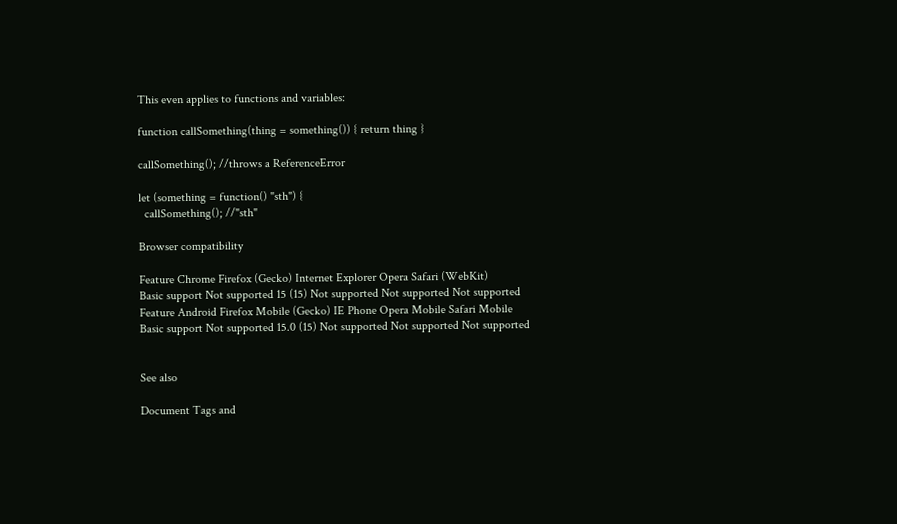This even applies to functions and variables:

function callSomething(thing = something()) { return thing }

callSomething(); //throws a ReferenceError

let (something = function() "sth") {
  callSomething(); //"sth"

Browser compatibility

Feature Chrome Firefox (Gecko) Internet Explorer Opera Safari (WebKit)
Basic support Not supported 15 (15) Not supported Not supported Not supported
Feature Android Firefox Mobile (Gecko) IE Phone Opera Mobile Safari Mobile
Basic support Not supported 15.0 (15) Not supported Not supported Not supported


See also

Document Tags and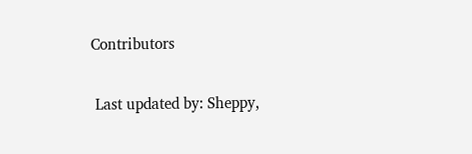Contributors

 Last updated by: Sheppy,